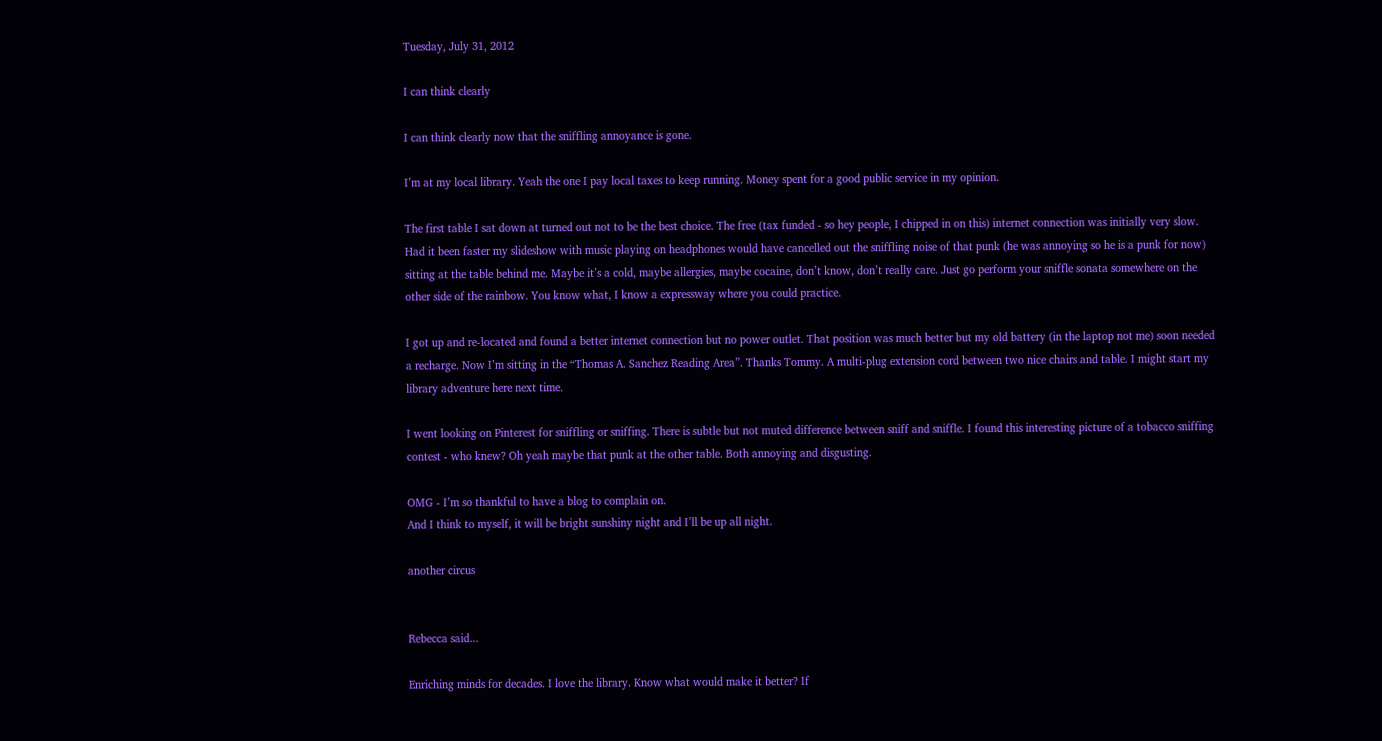Tuesday, July 31, 2012

I can think clearly

I can think clearly now that the sniffling annoyance is gone.

I’m at my local library. Yeah the one I pay local taxes to keep running. Money spent for a good public service in my opinion.

The first table I sat down at turned out not to be the best choice. The free (tax funded - so hey people, I chipped in on this) internet connection was initially very slow. Had it been faster my slideshow with music playing on headphones would have cancelled out the sniffling noise of that punk (he was annoying so he is a punk for now) sitting at the table behind me. Maybe it’s a cold, maybe allergies, maybe cocaine, don’t know, don’t really care. Just go perform your sniffle sonata somewhere on the other side of the rainbow. You know what, I know a expressway where you could practice.

I got up and re-located and found a better internet connection but no power outlet. That position was much better but my old battery (in the laptop not me) soon needed a recharge. Now I’m sitting in the “Thomas A. Sanchez Reading Area”. Thanks Tommy. A multi-plug extension cord between two nice chairs and table. I might start my library adventure here next time.

I went looking on Pinterest for sniffling or sniffing. There is subtle but not muted difference between sniff and sniffle. I found this interesting picture of a tobacco sniffing contest - who knew? Oh yeah maybe that punk at the other table. Both annoying and disgusting.

OMG - I’m so thankful to have a blog to complain on.
And I think to myself, it will be bright sunshiny night and I’ll be up all night.

another circus


Rebecca said...

Enriching minds for decades. I love the library. Know what would make it better? If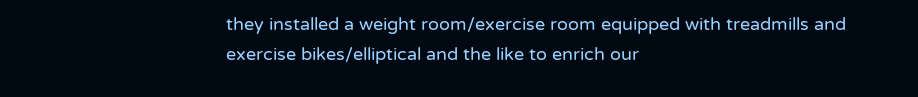they installed a weight room/exercise room equipped with treadmills and exercise bikes/elliptical and the like to enrich our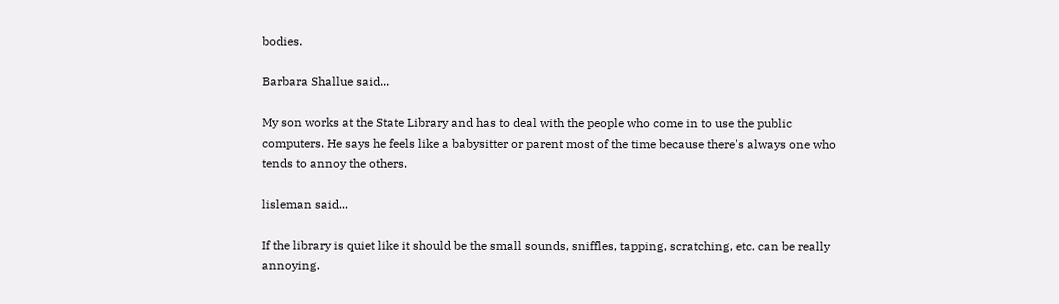bodies.

Barbara Shallue said...

My son works at the State Library and has to deal with the people who come in to use the public computers. He says he feels like a babysitter or parent most of the time because there's always one who tends to annoy the others.

lisleman said...

If the library is quiet like it should be the small sounds, sniffles, tapping, scratching, etc. can be really annoying.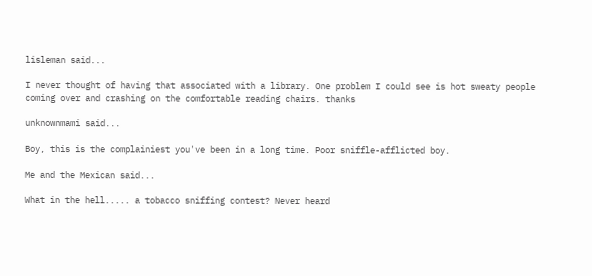lisleman said...

I never thought of having that associated with a library. One problem I could see is hot sweaty people coming over and crashing on the comfortable reading chairs. thanks

unknownmami said...

Boy, this is the complainiest you've been in a long time. Poor sniffle-afflicted boy.

Me and the Mexican said...

What in the hell..... a tobacco sniffing contest? Never heard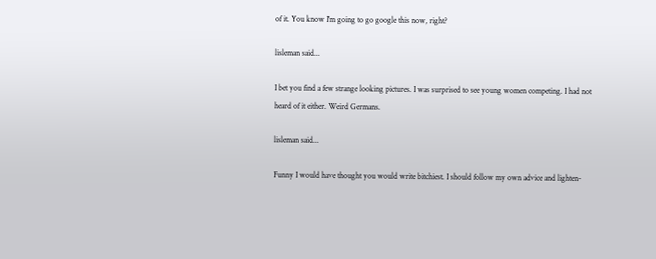of it. You know I'm going to go google this now, right?

lisleman said...

I bet you find a few strange looking pictures. I was surprised to see young women competing. I had not heard of it either. Weird Germans.

lisleman said...

Funny I would have thought you would write bitchiest. I should follow my own advice and lighten-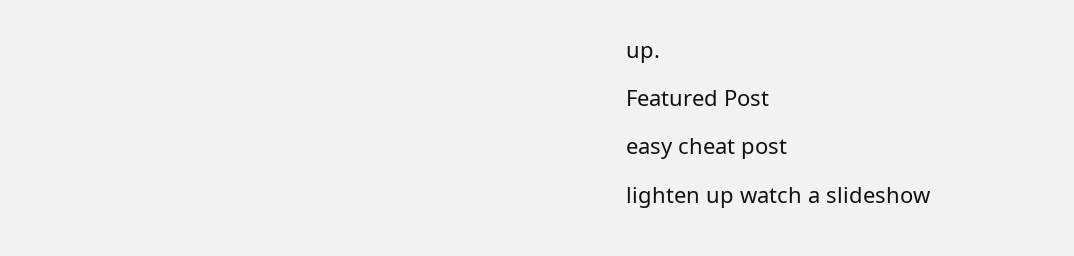up.

Featured Post

easy cheat post

lighten up watch a slideshow